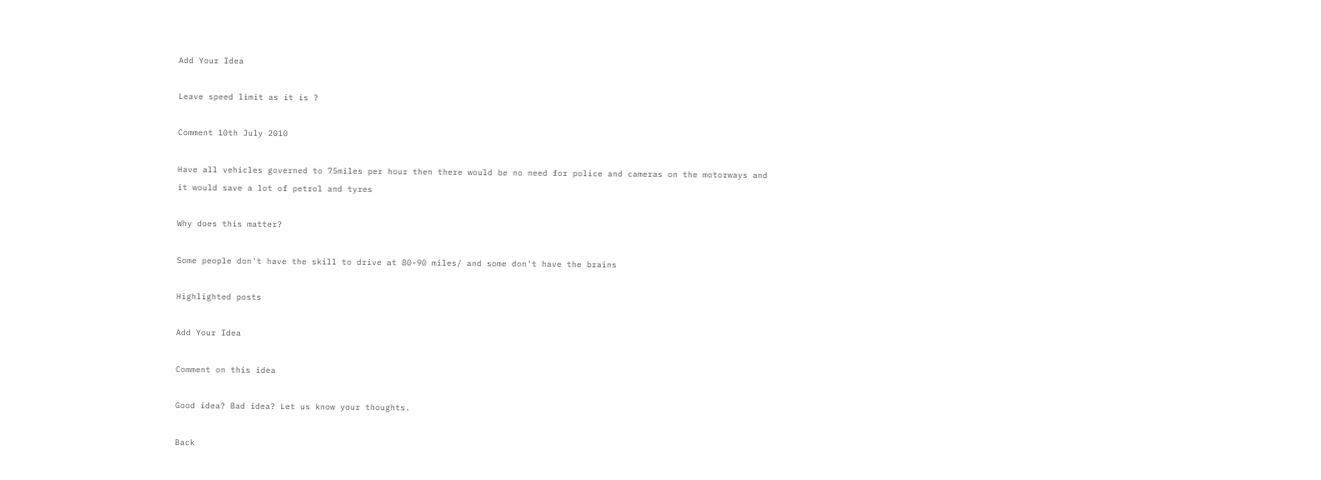Add Your Idea

Leave speed limit as it is ?

Comment 10th July 2010

Have all vehicles governed to 75miles per hour then there would be no need for police and cameras on the motorways and it would save a lot of petrol and tyres

Why does this matter?

Some people don't have the skill to drive at 80-90 miles/ and some don't have the brains

Highlighted posts

Add Your Idea

Comment on this idea

Good idea? Bad idea? Let us know your thoughts.

Back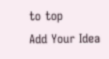to top
Add Your Idea